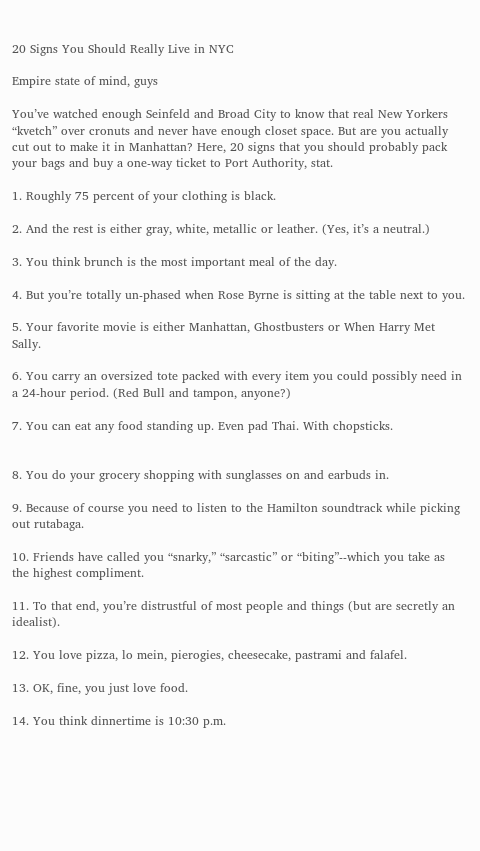20 Signs You Should Really Live in NYC

Empire state of mind, guys

You’ve watched enough Seinfeld and Broad City to know that real New Yorkers “kvetch” over cronuts and never have enough closet space. But are you actually cut out to make it in Manhattan? Here, 20 signs that you should probably pack your bags and buy a one-way ticket to Port Authority, stat.

1. Roughly 75 percent of your clothing is black.

2. And the rest is either gray, white, metallic or leather. (Yes, it’s a neutral.)

3. You think brunch is the most important meal of the day.

4. But you’re totally un-phased when Rose Byrne is sitting at the table next to you.

5. Your favorite movie is either Manhattan, Ghostbusters or When Harry Met Sally.

6. You carry an oversized tote packed with every item you could possibly need in a 24-hour period. (Red Bull and tampon, anyone?)

7. You can eat any food standing up. Even pad Thai. With chopsticks.


8. You do your grocery shopping with sunglasses on and earbuds in.

9. Because of course you need to listen to the Hamilton soundtrack while picking out rutabaga.

10. Friends have called you “snarky,” “sarcastic” or “biting”--which you take as the highest compliment.

11. To that end, you’re distrustful of most people and things (but are secretly an idealist).

12. You love pizza, lo mein, pierogies, cheesecake, pastrami and falafel.

13. OK, fine, you just love food.

14. You think dinnertime is 10:30 p.m.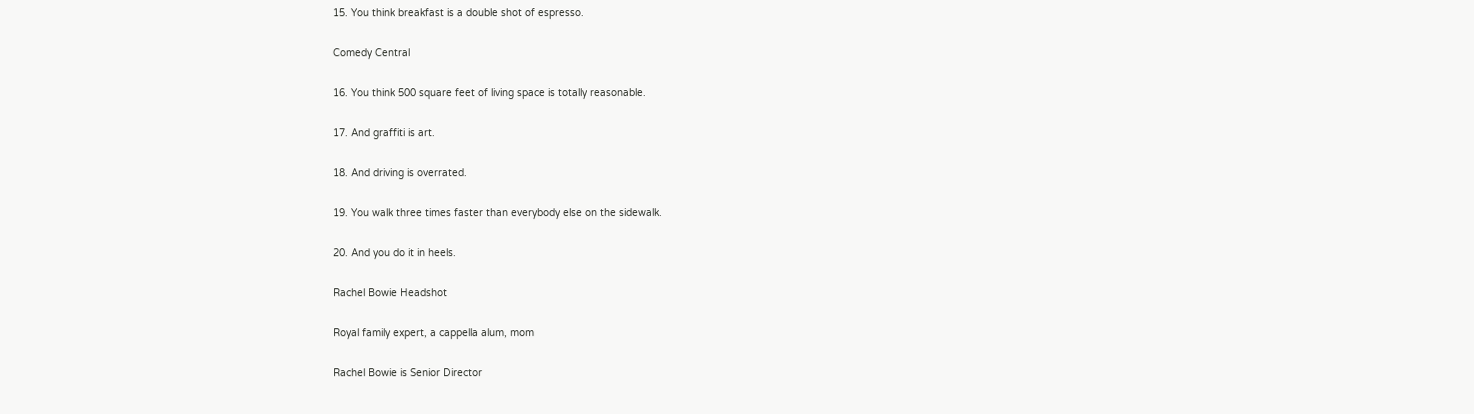15. You think breakfast is a double shot of espresso.

Comedy Central

16. You think 500 square feet of living space is totally reasonable.

17. And graffiti is art.

18. And driving is overrated.

19. You walk three times faster than everybody else on the sidewalk.

20. And you do it in heels.

Rachel Bowie Headshot

Royal family expert, a cappella alum, mom

Rachel Bowie is Senior Director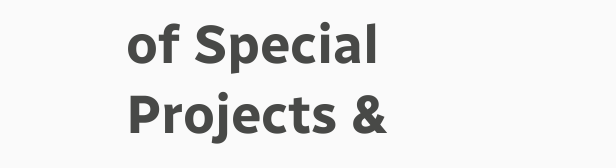of Special Projects &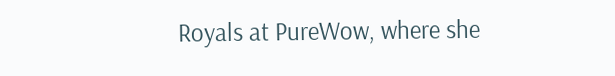Royals at PureWow, where she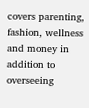covers parenting, fashion, wellness and money in addition to overseeing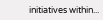initiatives within...